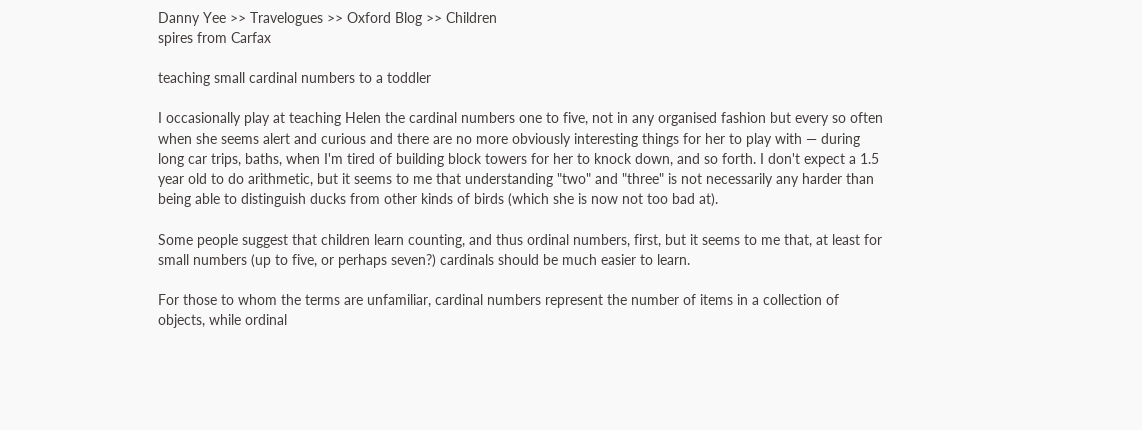Danny Yee >> Travelogues >> Oxford Blog >> Children
spires from Carfax

teaching small cardinal numbers to a toddler

I occasionally play at teaching Helen the cardinal numbers one to five, not in any organised fashion but every so often when she seems alert and curious and there are no more obviously interesting things for her to play with — during long car trips, baths, when I'm tired of building block towers for her to knock down, and so forth. I don't expect a 1.5 year old to do arithmetic, but it seems to me that understanding "two" and "three" is not necessarily any harder than being able to distinguish ducks from other kinds of birds (which she is now not too bad at).

Some people suggest that children learn counting, and thus ordinal numbers, first, but it seems to me that, at least for small numbers (up to five, or perhaps seven?) cardinals should be much easier to learn.

For those to whom the terms are unfamiliar, cardinal numbers represent the number of items in a collection of objects, while ordinal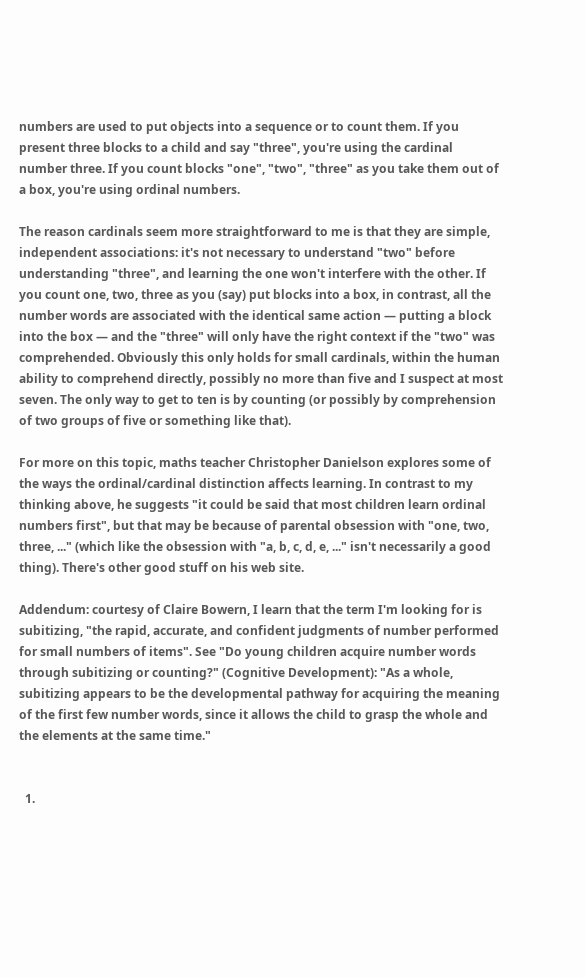numbers are used to put objects into a sequence or to count them. If you present three blocks to a child and say "three", you're using the cardinal number three. If you count blocks "one", "two", "three" as you take them out of a box, you're using ordinal numbers.

The reason cardinals seem more straightforward to me is that they are simple, independent associations: it's not necessary to understand "two" before understanding "three", and learning the one won't interfere with the other. If you count one, two, three as you (say) put blocks into a box, in contrast, all the number words are associated with the identical same action — putting a block into the box — and the "three" will only have the right context if the "two" was comprehended. Obviously this only holds for small cardinals, within the human ability to comprehend directly, possibly no more than five and I suspect at most seven. The only way to get to ten is by counting (or possibly by comprehension of two groups of five or something like that).

For more on this topic, maths teacher Christopher Danielson explores some of the ways the ordinal/cardinal distinction affects learning. In contrast to my thinking above, he suggests "it could be said that most children learn ordinal numbers first", but that may be because of parental obsession with "one, two, three, ..." (which like the obsession with "a, b, c, d, e, ..." isn't necessarily a good thing). There's other good stuff on his web site.

Addendum: courtesy of Claire Bowern, I learn that the term I'm looking for is subitizing, "the rapid, accurate, and confident judgments of number performed for small numbers of items". See "Do young children acquire number words through subitizing or counting?" (Cognitive Development): "As a whole, subitizing appears to be the developmental pathway for acquiring the meaning of the first few number words, since it allows the child to grasp the whole and the elements at the same time."


  1.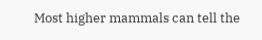Most higher mammals can tell the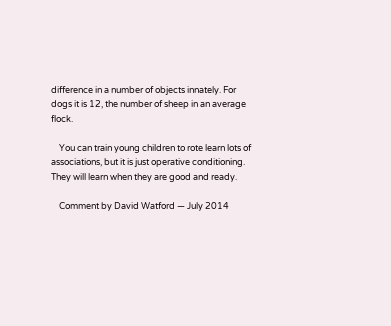difference in a number of objects innately. For dogs it is 12, the number of sheep in an average flock.

    You can train young children to rote learn lots of associations, but it is just operative conditioning. They will learn when they are good and ready.

    Comment by David Watford — July 2014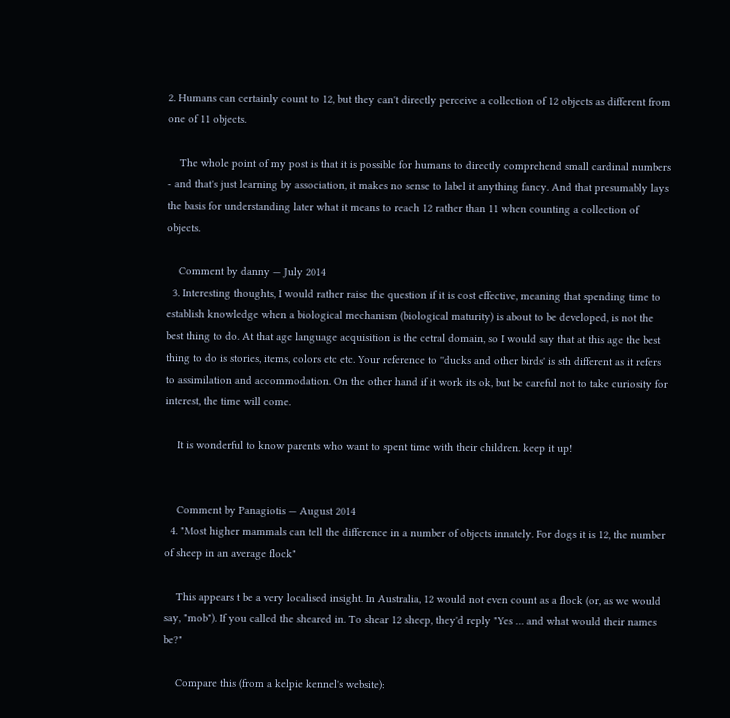2. Humans can certainly count to 12, but they can't directly perceive a collection of 12 objects as different from one of 11 objects.

    The whole point of my post is that it is possible for humans to directly comprehend small cardinal numbers - and that's just learning by association, it makes no sense to label it anything fancy. And that presumably lays the basis for understanding later what it means to reach 12 rather than 11 when counting a collection of objects.

    Comment by danny — July 2014
  3. Interesting thoughts, I would rather raise the question if it is cost effective, meaning that spending time to establish knowledge when a biological mechanism (biological maturity) is about to be developed, is not the best thing to do. At that age language acquisition is the cetral domain, so I would say that at this age the best thing to do is stories, items, colors etc etc. Your reference to ''ducks and other birds' is sth different as it refers to assimilation and accommodation. On the other hand if it work its ok, but be careful not to take curiosity for interest, the time will come.

    It is wonderful to know parents who want to spent time with their children. keep it up!


    Comment by Panagiotis — August 2014
  4. "Most higher mammals can tell the difference in a number of objects innately. For dogs it is 12, the number of sheep in an average flock"

    This appears t be a very localised insight. In Australia, 12 would not even count as a flock (or, as we would say, "mob"). If you called the sheared in. To shear 12 sheep, they'd reply "Yes … and what would their names be?"

    Compare this (from a kelpie kennel's website):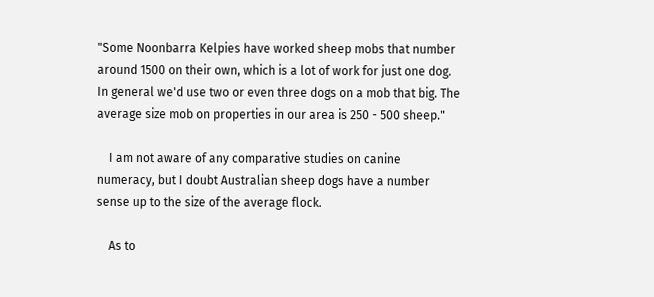"Some Noonbarra Kelpies have worked sheep mobs that number around 1500 on their own, which is a lot of work for just one dog. In general we'd use two or even three dogs on a mob that big. The average size mob on properties in our area is 250 - 500 sheep."

    I am not aware of any comparative studies on canine numeracy, but I doubt Australian sheep dogs have a number sense up to the size of the average flock.

    As to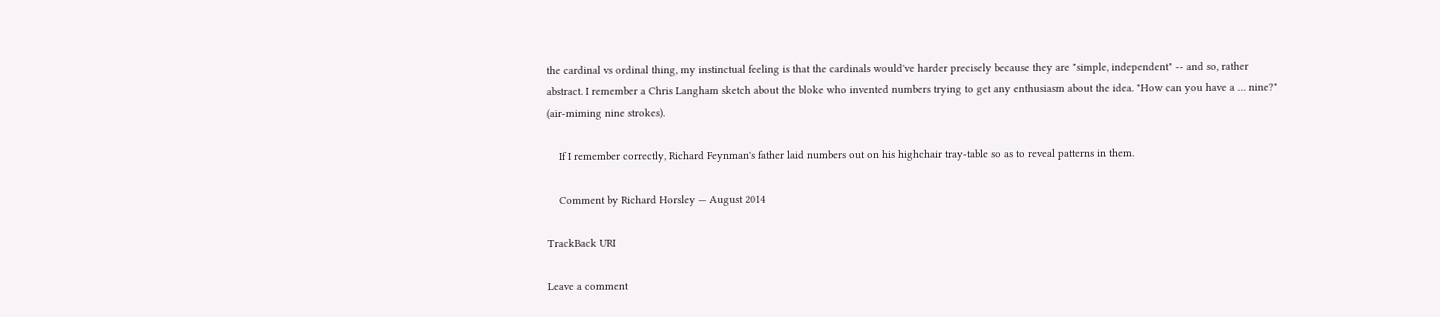the cardinal vs ordinal thing, my instinctual feeling is that the cardinals would've harder precisely because they are "simple, independent" -- and so, rather abstract. I remember a Chris Langham sketch about the bloke who invented numbers trying to get any enthusiasm about the idea. "How can you have a … nine?" (air-miming nine strokes).

    If I remember correctly, Richard Feynman's father laid numbers out on his highchair tray-table so as to reveal patterns in them.

    Comment by Richard Horsley — August 2014

TrackBack URI

Leave a comment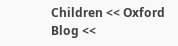Children << Oxford Blog <<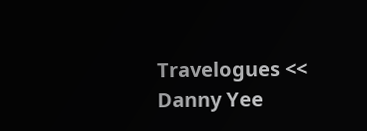Travelogues << Danny Yee